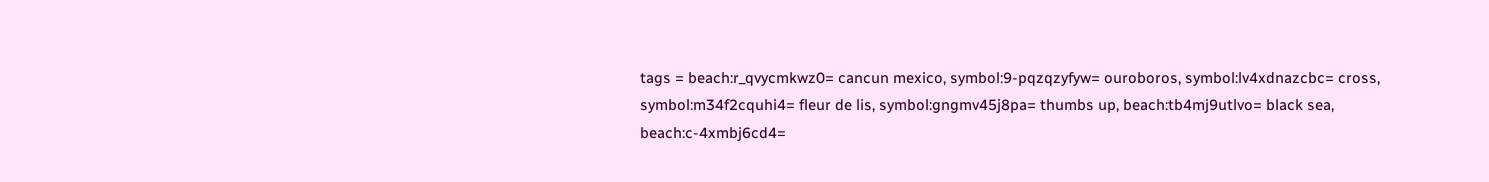tags = beach:r_qvycmkwz0= cancun mexico, symbol:9-pqzqzyfyw= ouroboros, symbol:lv4xdnazcbc= cross, symbol:m34f2cquhi4= fleur de lis, symbol:gngmv45j8pa= thumbs up, beach:tb4mj9utlvo= black sea, beach:c-4xmbj6cd4=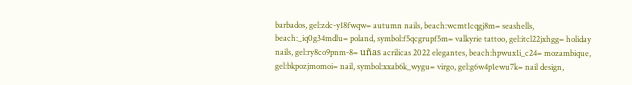barbados, gel:zdc-y18fwqw= autumn nails, beach:wcmt1cqgj8m= seashells, beach:_iq0g34mdlu= poland, symbol:f5qcgrupf5m= valkyrie tattoo, gel:itcl22jxhgg= holiday nails, gel:ry8co9pnm-8= uñas acrilicas 2022 elegantes, beach:hpwux1i_c24= mozambique, gel:bkpozjmomoi= nail, symbol:xxab6k_wygu= virgo, gel:g6w4p1ewu7k= nail design,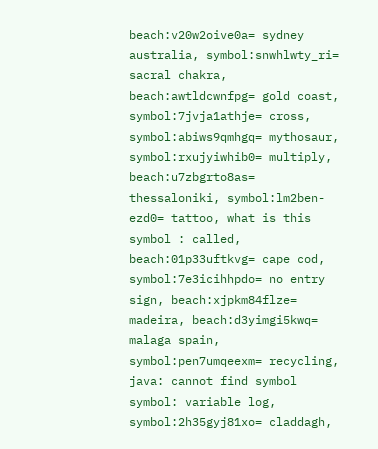beach:v20w2oive0a= sydney australia, symbol:snwhlwty_ri= sacral chakra, beach:awtldcwnfpg= gold coast, symbol:7jvja1athje= cross, symbol:abiws9qmhgq= mythosaur, symbol:rxujyiwhib0= multiply, beach:u7zbgrto8as= thessaloniki, symbol:lm2ben-ezd0= tattoo, what is this symbol : called, beach:01p33uftkvg= cape cod, symbol:7e3icihhpdo= no entry sign, beach:xjpkm84flze= madeira, beach:d3yimgi5kwq= malaga spain, symbol:pen7umqeexm= recycling, java: cannot find symbol symbol: variable log, symbol:2h35gyj81xo= claddagh,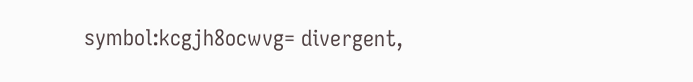symbol:kcgjh8ocwvg= divergent,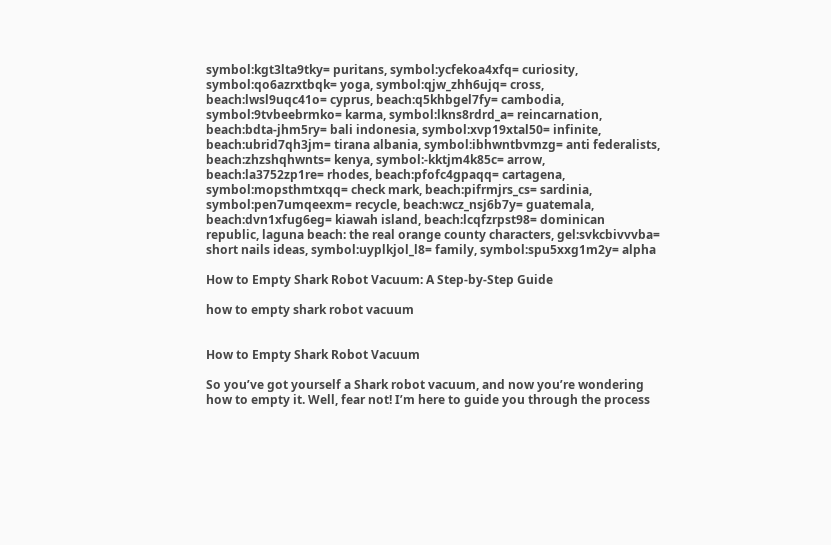symbol:kgt3lta9tky= puritans, symbol:ycfekoa4xfq= curiosity, symbol:qo6azrxtbqk= yoga, symbol:qjw_zhh6ujq= cross, beach:lwsl9uqc41o= cyprus, beach:q5khbgel7fy= cambodia, symbol:9tvbeebrmko= karma, symbol:lkns8rdrd_a= reincarnation, beach:bdta-jhm5ry= bali indonesia, symbol:xvp19xtal50= infinite, beach:ubrid7qh3jm= tirana albania, symbol:ibhwntbvmzg= anti federalists, beach:zhzshqhwnts= kenya, symbol:-kktjm4k85c= arrow, beach:la3752zp1re= rhodes, beach:pfofc4gpaqq= cartagena, symbol:mopsthmtxqq= check mark, beach:pifrmjrs_cs= sardinia, symbol:pen7umqeexm= recycle, beach:wcz_nsj6b7y= guatemala, beach:dvn1xfug6eg= kiawah island, beach:lcqfzrpst98= dominican republic, laguna beach: the real orange county characters, gel:svkcbivvvba= short nails ideas, symbol:uyplkjol_l8= family, symbol:spu5xxg1m2y= alpha

How to Empty Shark Robot Vacuum: A Step-by-Step Guide

how to empty shark robot vacuum


How to Empty Shark Robot Vacuum

So you’ve got yourself a Shark robot vacuum, and now you’re wondering how to empty it. Well, fear not! I’m here to guide you through the process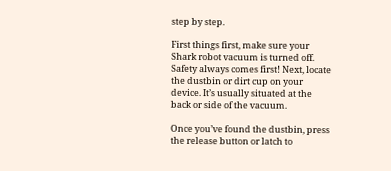step by step.

First things first, make sure your Shark robot vacuum is turned off. Safety always comes first! Next, locate the dustbin or dirt cup on your device. It’s usually situated at the back or side of the vacuum.

Once you’ve found the dustbin, press the release button or latch to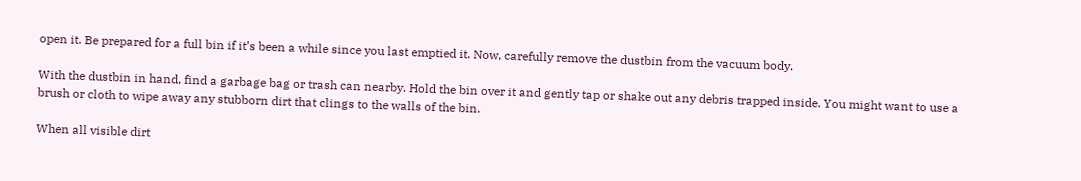open it. Be prepared for a full bin if it’s been a while since you last emptied it. Now, carefully remove the dustbin from the vacuum body.

With the dustbin in hand, find a garbage bag or trash can nearby. Hold the bin over it and gently tap or shake out any debris trapped inside. You might want to use a brush or cloth to wipe away any stubborn dirt that clings to the walls of the bin.

When all visible dirt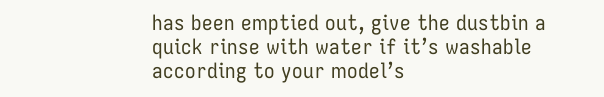has been emptied out, give the dustbin a quick rinse with water if it’s washable according to your model’s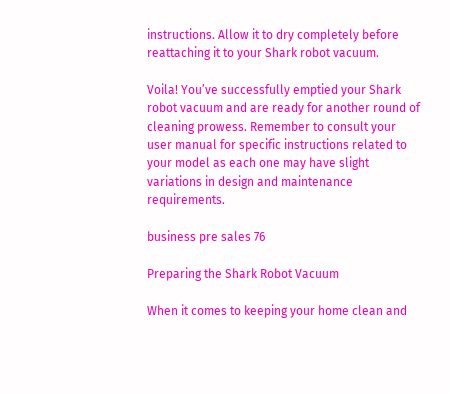instructions. Allow it to dry completely before reattaching it to your Shark robot vacuum.

Voila! You’ve successfully emptied your Shark robot vacuum and are ready for another round of cleaning prowess. Remember to consult your user manual for specific instructions related to your model as each one may have slight variations in design and maintenance requirements.

business pre sales 76

Preparing the Shark Robot Vacuum

When it comes to keeping your home clean and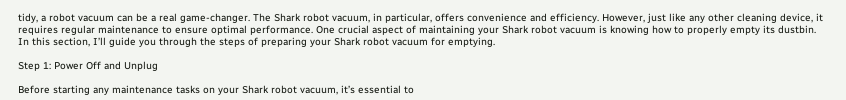tidy, a robot vacuum can be a real game-changer. The Shark robot vacuum, in particular, offers convenience and efficiency. However, just like any other cleaning device, it requires regular maintenance to ensure optimal performance. One crucial aspect of maintaining your Shark robot vacuum is knowing how to properly empty its dustbin. In this section, I’ll guide you through the steps of preparing your Shark robot vacuum for emptying.

Step 1: Power Off and Unplug

Before starting any maintenance tasks on your Shark robot vacuum, it’s essential to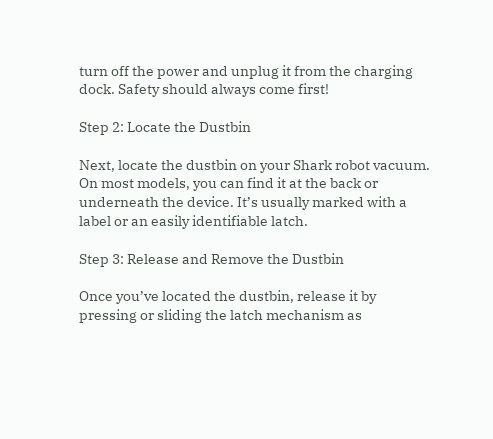turn off the power and unplug it from the charging dock. Safety should always come first!

Step 2: Locate the Dustbin

Next, locate the dustbin on your Shark robot vacuum. On most models, you can find it at the back or underneath the device. It’s usually marked with a label or an easily identifiable latch.

Step 3: Release and Remove the Dustbin

Once you’ve located the dustbin, release it by pressing or sliding the latch mechanism as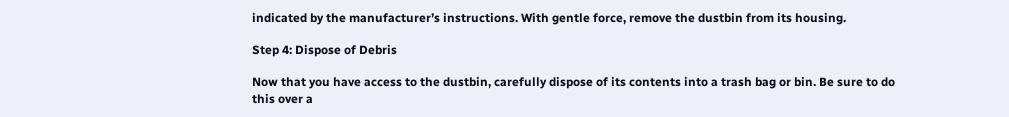indicated by the manufacturer’s instructions. With gentle force, remove the dustbin from its housing.

Step 4: Dispose of Debris

Now that you have access to the dustbin, carefully dispose of its contents into a trash bag or bin. Be sure to do this over a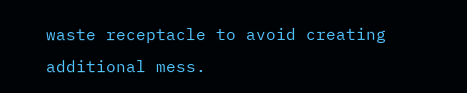waste receptacle to avoid creating additional mess.